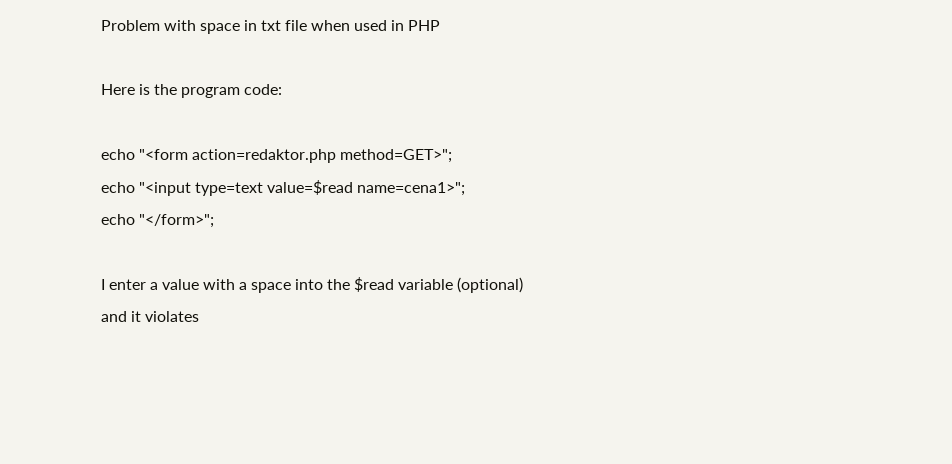Problem with space in txt file when used in PHP

Here is the program code:

echo "<form action=redaktor.php method=GET>";
echo "<input type=text value=$read name=cena1>";
echo "</form>";

I enter a value with a space into the $read variable (optional) and it violates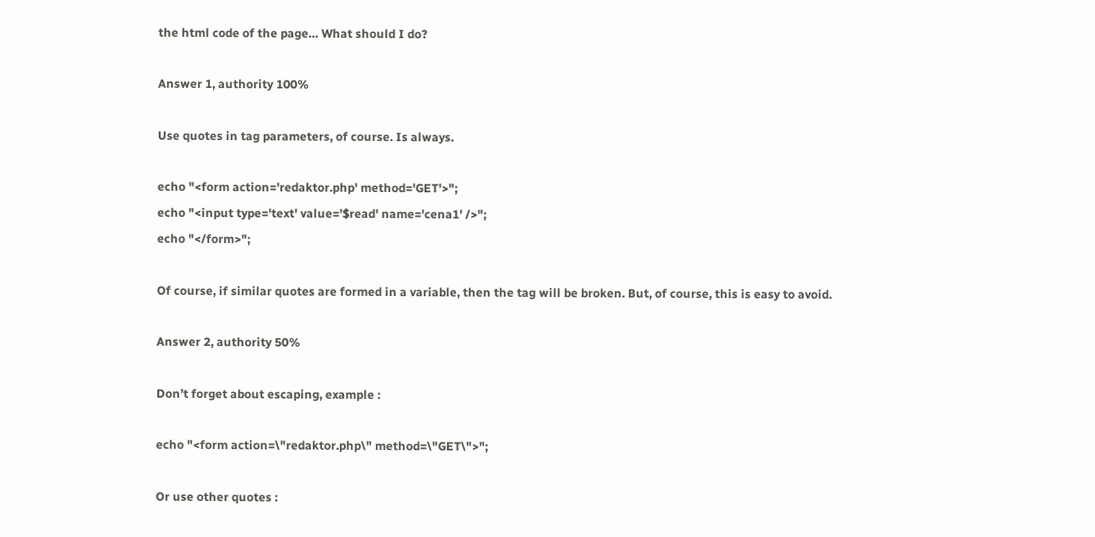the html code of the page… What should I do?

Answer 1, authority 100%

Use quotes in tag parameters, of course. Is always.

echo "<form action='redaktor.php' method='GET'>";
echo "<input type='text' value='$read' name='cena1' />";
echo "</form>";

Of course, if similar quotes are formed in a variable, then the tag will be broken. But, of course, this is easy to avoid.

Answer 2, authority 50%

Don’t forget about escaping, example :

echo "<form action=\"redaktor.php\" method=\"GET\">";

Or use other quotes :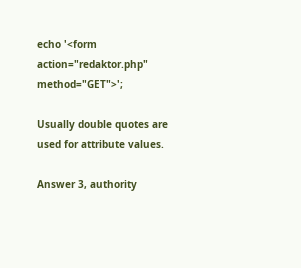echo '<form action="redaktor.php" method="GET">';

Usually double quotes are used for attribute values.

Answer 3, authority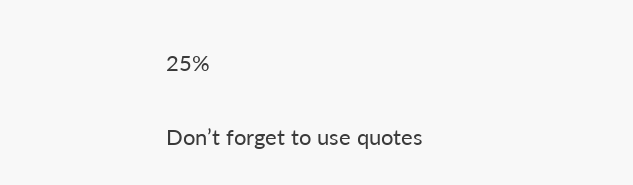25%

Don’t forget to use quotes